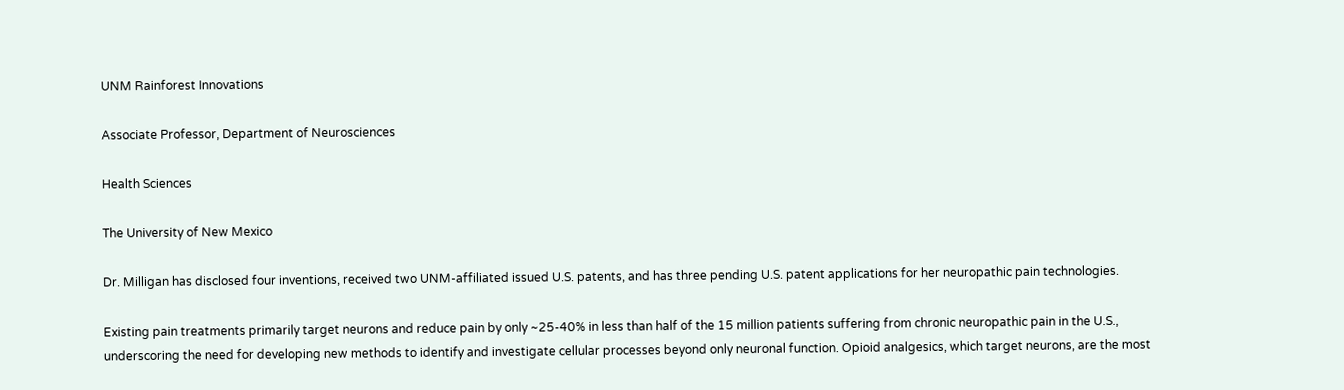UNM Rainforest Innovations

Associate Professor, Department of Neurosciences

Health Sciences

The University of New Mexico

Dr. Milligan has disclosed four inventions, received two UNM-affiliated issued U.S. patents, and has three pending U.S. patent applications for her neuropathic pain technologies.

Existing pain treatments primarily target neurons and reduce pain by only ~25-40% in less than half of the 15 million patients suffering from chronic neuropathic pain in the U.S., underscoring the need for developing new methods to identify and investigate cellular processes beyond only neuronal function. Opioid analgesics, which target neurons, are the most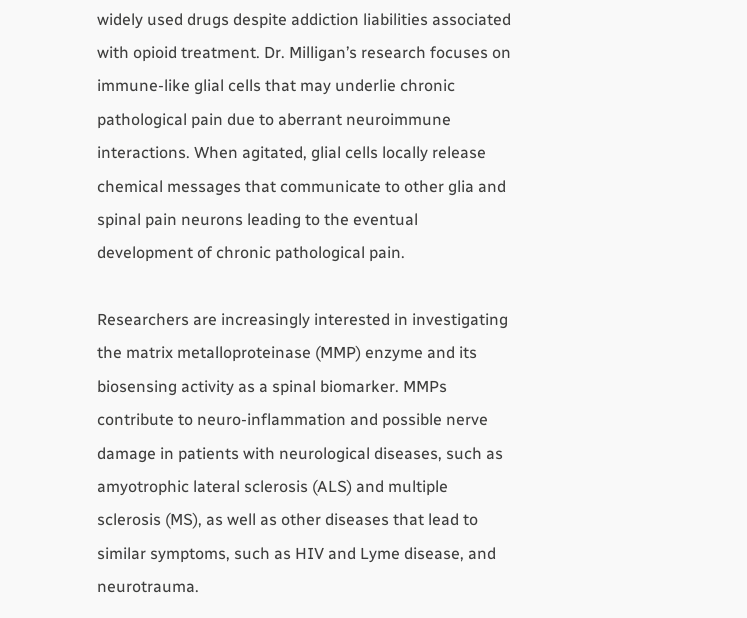widely used drugs despite addiction liabilities associated with opioid treatment. Dr. Milligan’s research focuses on immune-like glial cells that may underlie chronic pathological pain due to aberrant neuroimmune interactions. When agitated, glial cells locally release chemical messages that communicate to other glia and spinal pain neurons leading to the eventual development of chronic pathological pain.

Researchers are increasingly interested in investigating the matrix metalloproteinase (MMP) enzyme and its biosensing activity as a spinal biomarker. MMPs contribute to neuro-inflammation and possible nerve damage in patients with neurological diseases, such as amyotrophic lateral sclerosis (ALS) and multiple sclerosis (MS), as well as other diseases that lead to similar symptoms, such as HIV and Lyme disease, and neurotrauma.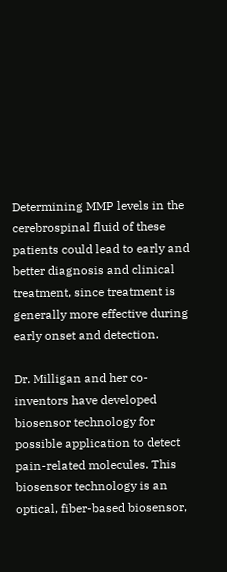Determining MMP levels in the cerebrospinal fluid of these patients could lead to early and better diagnosis and clinical treatment, since treatment is generally more effective during early onset and detection.

Dr. Milligan and her co-inventors have developed biosensor technology for possible application to detect pain-related molecules. This biosensor technology is an optical, fiber-based biosensor,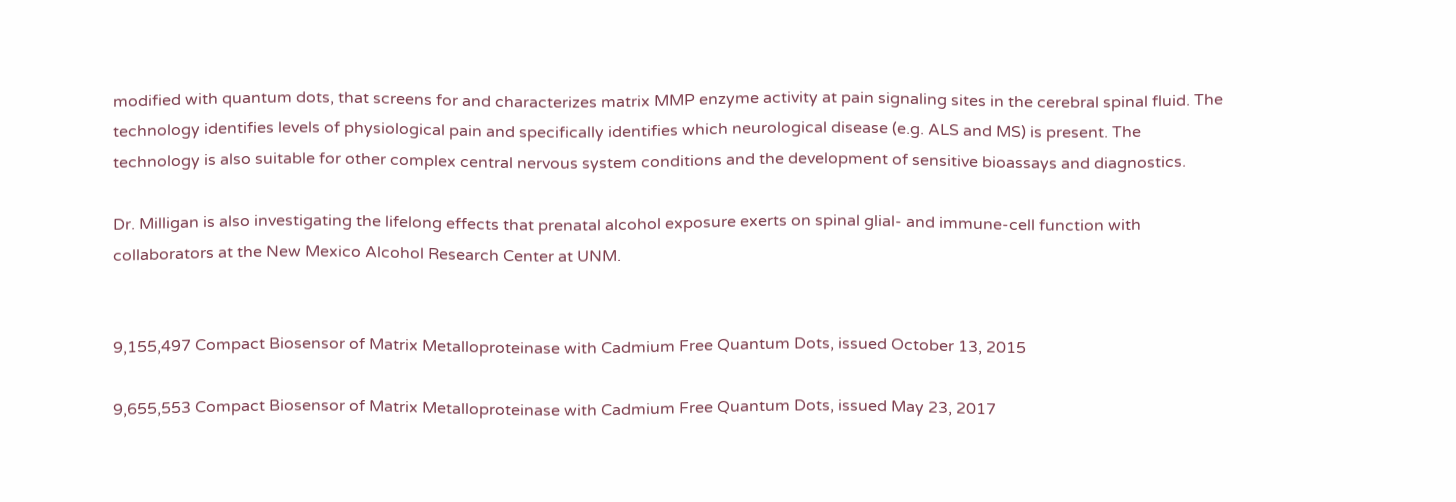modified with quantum dots, that screens for and characterizes matrix MMP enzyme activity at pain signaling sites in the cerebral spinal fluid. The technology identifies levels of physiological pain and specifically identifies which neurological disease (e.g. ALS and MS) is present. The technology is also suitable for other complex central nervous system conditions and the development of sensitive bioassays and diagnostics.

Dr. Milligan is also investigating the lifelong effects that prenatal alcohol exposure exerts on spinal glial- and immune-cell function with collaborators at the New Mexico Alcohol Research Center at UNM.


9,155,497 Compact Biosensor of Matrix Metalloproteinase with Cadmium Free Quantum Dots, issued October 13, 2015

9,655,553 Compact Biosensor of Matrix Metalloproteinase with Cadmium Free Quantum Dots, issued May 23, 2017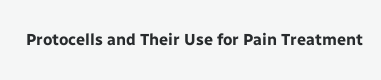Protocells and Their Use for Pain Treatment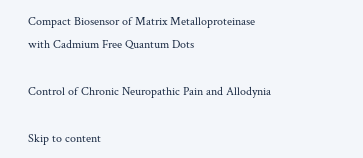Compact Biosensor of Matrix Metalloproteinase with Cadmium Free Quantum Dots

Control of Chronic Neuropathic Pain and Allodynia

Skip to content